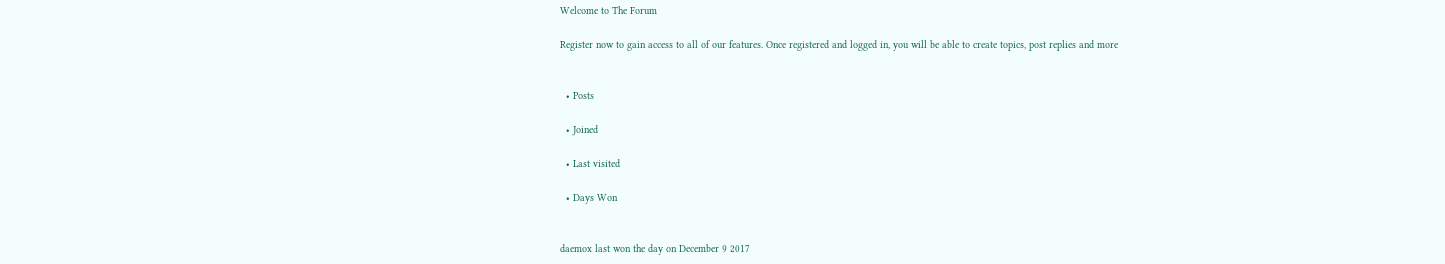Welcome to The Forum

Register now to gain access to all of our features. Once registered and logged in, you will be able to create topics, post replies and more


  • Posts

  • Joined

  • Last visited

  • Days Won


daemox last won the day on December 9 2017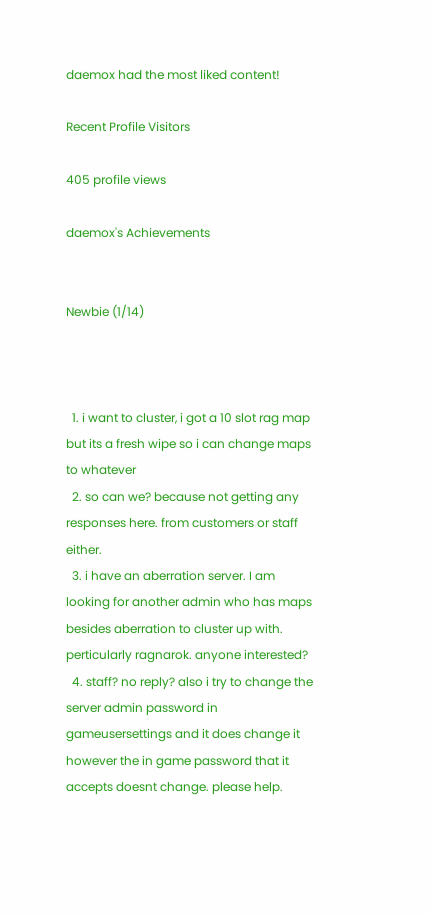daemox had the most liked content!

Recent Profile Visitors

405 profile views

daemox's Achievements


Newbie (1/14)



  1. i want to cluster, i got a 10 slot rag map but its a fresh wipe so i can change maps to whatever
  2. so can we? because not getting any responses here. from customers or staff either.
  3. i have an aberration server. I am looking for another admin who has maps besides aberration to cluster up with. perticularly ragnarok. anyone interested?
  4. staff? no reply? also i try to change the server admin password in gameusersettings and it does change it however the in game password that it accepts doesnt change. please help.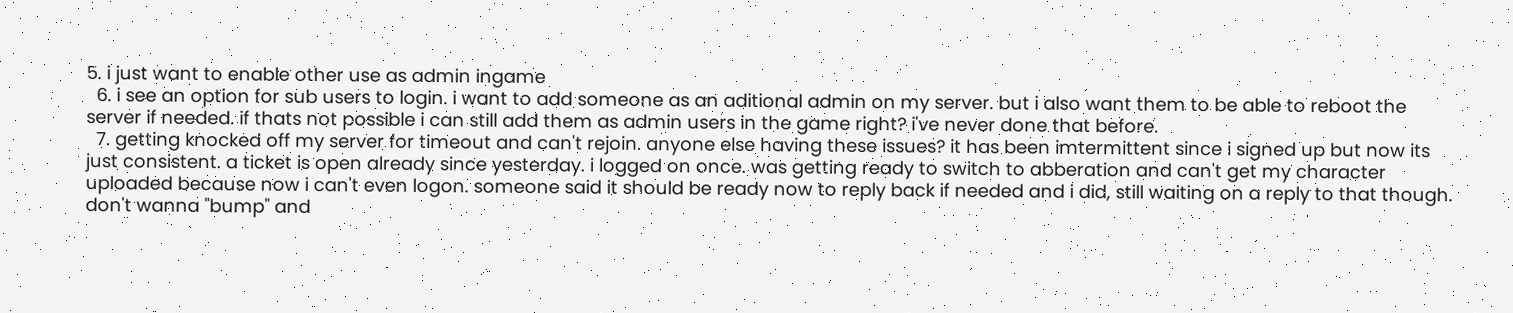5. i just want to enable other use as admin ingame
  6. i see an option for sub users to login. i want to add someone as an aditional admin on my server. but i also want them to be able to reboot the server if needed. if thats not possible i can still add them as admin users in the game right? i've never done that before.
  7. getting knocked off my server for timeout and can't rejoin. anyone else having these issues? it has been imtermittent since i signed up but now its just consistent. a ticket is open already since yesterday. i logged on once. was getting ready to switch to abberation and can't get my character uploaded because now i can't even logon. someone said it should be ready now to reply back if needed and i did, still waiting on a reply to that though. don't wanna "bump" and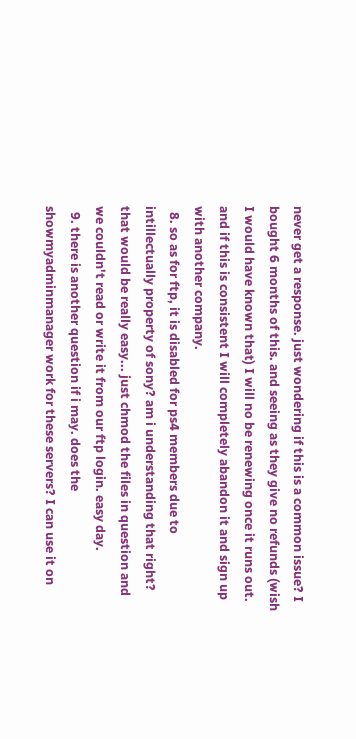never get a response. just wondering if this is a common issue? I bought 6 months of this. and seeing as they give no refunds (wish I would have known that) I will no be renewing once it runs out. and if this is consistent I will completely abandon it and sign up with another company.
  8. so as for ftp, it is disabled for ps4 members due to intillectually property of sony? am i understanding that right? that would be really easy... just chmod the files in question and we couldn't read or write it from our ftp login. easy day.
  9. there is another question if i may. does the showmyadminmanager work for these servers? I can use it on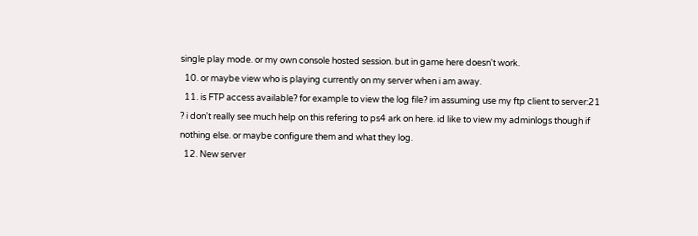single play mode. or my own console hosted session. but in game here doesn't work.
  10. or maybe view who is playing currently on my server when i am away.
  11. is FTP access available? for example to view the log file? im assuming use my ftp client to server:21 ? i don't really see much help on this refering to ps4 ark on here. id like to view my adminlogs though if nothing else. or maybe configure them and what they log.
  12. New server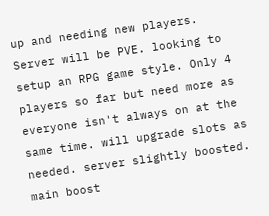up and needing new players. Server will be PVE. looking to setup an RPG game style. Only 4 players so far but need more as everyone isn't always on at the same time. will upgrade slots as needed. server slightly boosted. main boost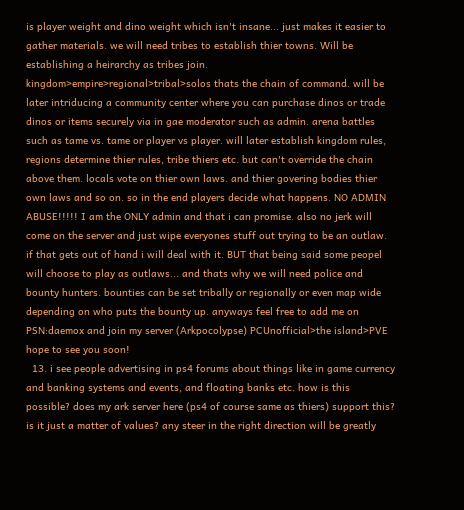is player weight and dino weight which isn't insane... just makes it easier to gather materials. we will need tribes to establish thier towns. Will be establishing a heirarchy as tribes join. kingdom>empire>regional>tribal>solos thats the chain of command. will be later intriducing a community center where you can purchase dinos or trade dinos or items securely via in gae moderator such as admin. arena battles such as tame vs. tame or player vs player. will later establish kingdom rules, regions determine thier rules, tribe thiers etc. but can't override the chain above them. locals vote on thier own laws. and thier govering bodies thier own laws and so on. so in the end players decide what happens. NO ADMIN ABUSE!!!!! I am the ONLY admin and that i can promise. also no jerk will come on the server and just wipe everyones stuff out trying to be an outlaw. if that gets out of hand i will deal with it. BUT that being said some peopel will choose to play as outlaws... and thats why we will need police and bounty hunters. bounties can be set tribally or regionally or even map wide depending on who puts the bounty up. anyways feel free to add me on PSN:daemox and join my server (Arkpocolypse) PCUnofficial>the island>PVE hope to see you soon!
  13. i see people advertising in ps4 forums about things like in game currency and banking systems and events, and floating banks etc. how is this possible? does my ark server here (ps4 of course same as thiers) support this? is it just a matter of values? any steer in the right direction will be greatly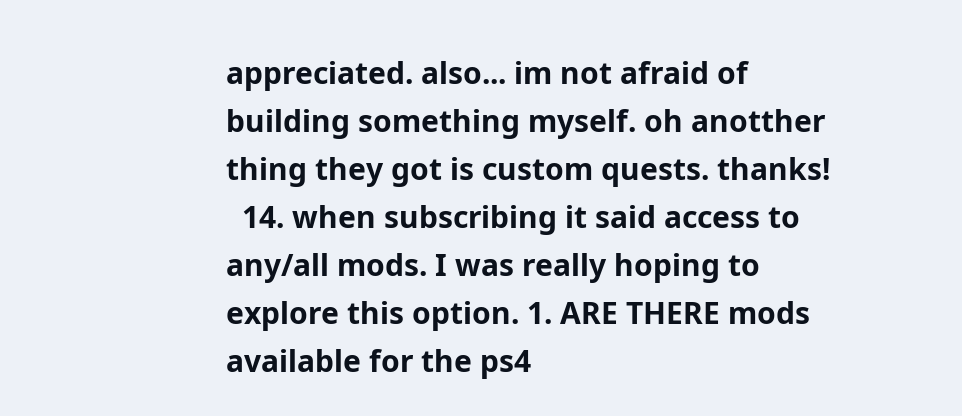appreciated. also... im not afraid of building something myself. oh anotther thing they got is custom quests. thanks!
  14. when subscribing it said access to any/all mods. I was really hoping to explore this option. 1. ARE THERE mods available for the ps4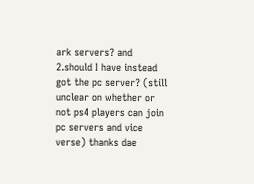ark servers? and 2.should I have instead got the pc server? (still unclear on whether or not ps4 players can join pc servers and vice verse) thanks dae